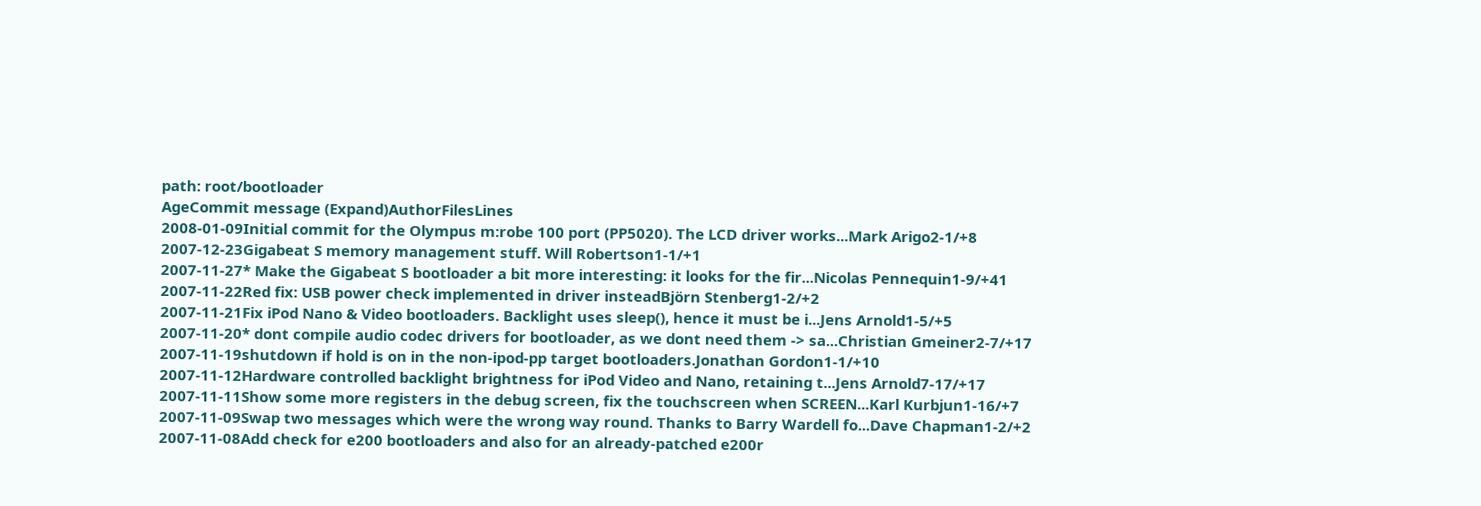path: root/bootloader
AgeCommit message (Expand)AuthorFilesLines
2008-01-09Initial commit for the Olympus m:robe 100 port (PP5020). The LCD driver works...Mark Arigo2-1/+8
2007-12-23Gigabeat S memory management stuff. Will Robertson1-1/+1
2007-11-27* Make the Gigabeat S bootloader a bit more interesting: it looks for the fir...Nicolas Pennequin1-9/+41
2007-11-22Red fix: USB power check implemented in driver insteadBjörn Stenberg1-2/+2
2007-11-21Fix iPod Nano & Video bootloaders. Backlight uses sleep(), hence it must be i...Jens Arnold1-5/+5
2007-11-20* dont compile audio codec drivers for bootloader, as we dont need them -> sa...Christian Gmeiner2-7/+17
2007-11-19shutdown if hold is on in the non-ipod-pp target bootloaders.Jonathan Gordon1-1/+10
2007-11-12Hardware controlled backlight brightness for iPod Video and Nano, retaining t...Jens Arnold7-17/+17
2007-11-11Show some more registers in the debug screen, fix the touchscreen when SCREEN...Karl Kurbjun1-16/+7
2007-11-09Swap two messages which were the wrong way round. Thanks to Barry Wardell fo...Dave Chapman1-2/+2
2007-11-08Add check for e200 bootloaders and also for an already-patched e200r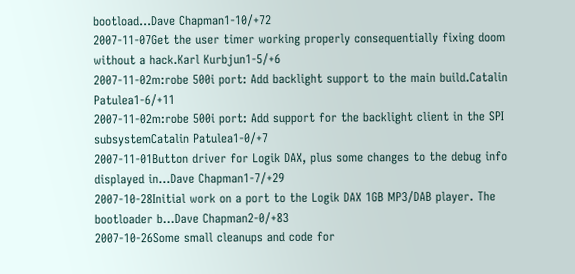bootload...Dave Chapman1-10/+72
2007-11-07Get the user timer working properly consequentially fixing doom without a hack.Karl Kurbjun1-5/+6
2007-11-02m:robe 500i port: Add backlight support to the main build.Catalin Patulea1-6/+11
2007-11-02m:robe 500i port: Add support for the backlight client in the SPI subsystemCatalin Patulea1-0/+7
2007-11-01Button driver for Logik DAX, plus some changes to the debug info displayed in...Dave Chapman1-7/+29
2007-10-28Initial work on a port to the Logik DAX 1GB MP3/DAB player. The bootloader b...Dave Chapman2-0/+83
2007-10-26Some small cleanups and code for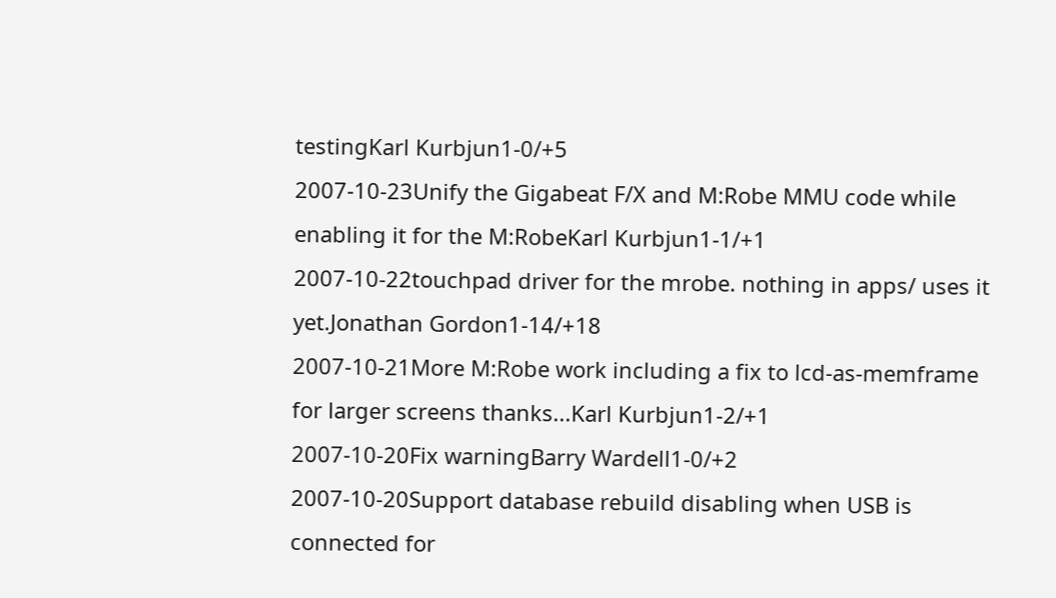testingKarl Kurbjun1-0/+5
2007-10-23Unify the Gigabeat F/X and M:Robe MMU code while enabling it for the M:RobeKarl Kurbjun1-1/+1
2007-10-22touchpad driver for the mrobe. nothing in apps/ uses it yet.Jonathan Gordon1-14/+18
2007-10-21More M:Robe work including a fix to lcd-as-memframe for larger screens thanks...Karl Kurbjun1-2/+1
2007-10-20Fix warningBarry Wardell1-0/+2
2007-10-20Support database rebuild disabling when USB is connected for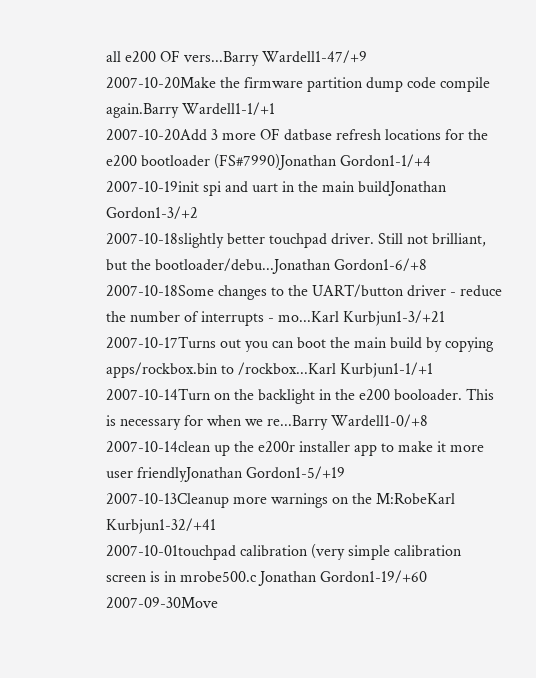all e200 OF vers...Barry Wardell1-47/+9
2007-10-20Make the firmware partition dump code compile again.Barry Wardell1-1/+1
2007-10-20Add 3 more OF datbase refresh locations for the e200 bootloader (FS#7990)Jonathan Gordon1-1/+4
2007-10-19init spi and uart in the main buildJonathan Gordon1-3/+2
2007-10-18slightly better touchpad driver. Still not brilliant, but the bootloader/debu...Jonathan Gordon1-6/+8
2007-10-18Some changes to the UART/button driver - reduce the number of interrupts - mo...Karl Kurbjun1-3/+21
2007-10-17Turns out you can boot the main build by copying apps/rockbox.bin to /rockbox...Karl Kurbjun1-1/+1
2007-10-14Turn on the backlight in the e200 booloader. This is necessary for when we re...Barry Wardell1-0/+8
2007-10-14clean up the e200r installer app to make it more user friendlyJonathan Gordon1-5/+19
2007-10-13Cleanup more warnings on the M:RobeKarl Kurbjun1-32/+41
2007-10-01touchpad calibration (very simple calibration screen is in mrobe500.c Jonathan Gordon1-19/+60
2007-09-30Move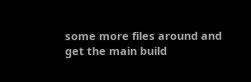some more files around and get the main build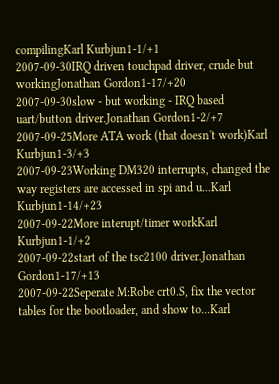compilingKarl Kurbjun1-1/+1
2007-09-30IRQ driven touchpad driver, crude but workingJonathan Gordon1-17/+20
2007-09-30slow - but working - IRQ based uart/button driver.Jonathan Gordon1-2/+7
2007-09-25More ATA work (that doesn't work)Karl Kurbjun1-3/+3
2007-09-23Working DM320 interrupts, changed the way registers are accessed in spi and u...Karl Kurbjun1-14/+23
2007-09-22More interupt/timer workKarl Kurbjun1-1/+2
2007-09-22start of the tsc2100 driver.Jonathan Gordon1-17/+13
2007-09-22Seperate M:Robe crt0.S, fix the vector tables for the bootloader, and show to...Karl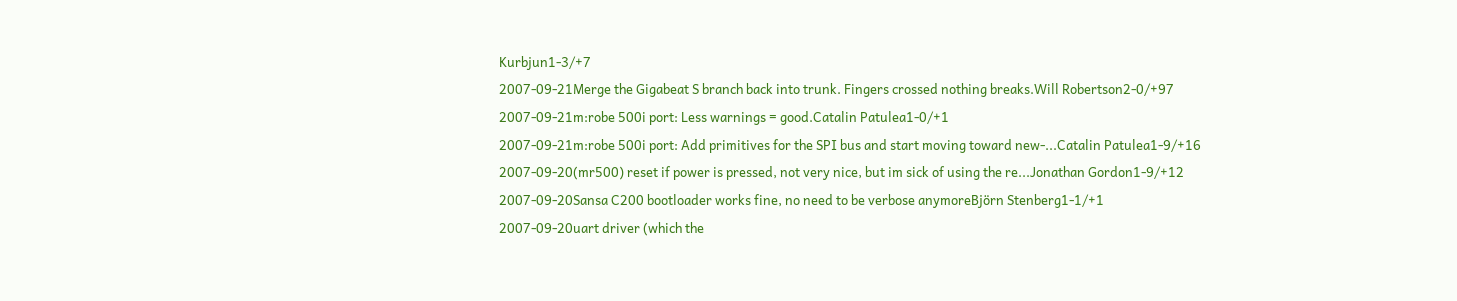Kurbjun1-3/+7
2007-09-21Merge the Gigabeat S branch back into trunk. Fingers crossed nothing breaks.Will Robertson2-0/+97
2007-09-21m:robe 500i port: Less warnings = good.Catalin Patulea1-0/+1
2007-09-21m:robe 500i port: Add primitives for the SPI bus and start moving toward new-...Catalin Patulea1-9/+16
2007-09-20(mr500) reset if power is pressed, not very nice, but im sick of using the re...Jonathan Gordon1-9/+12
2007-09-20Sansa C200 bootloader works fine, no need to be verbose anymoreBjörn Stenberg1-1/+1
2007-09-20uart driver (which the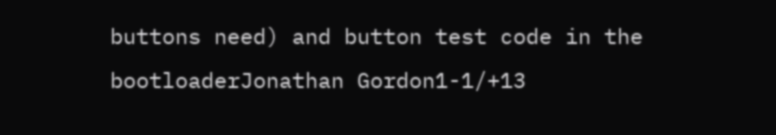buttons need) and button test code in the bootloaderJonathan Gordon1-1/+13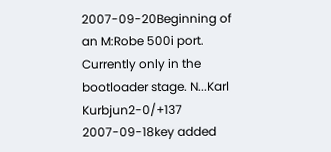2007-09-20Beginning of an M:Robe 500i port. Currently only in the bootloader stage. N...Karl Kurbjun2-0/+137
2007-09-18key added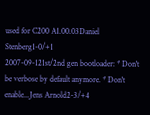used for C200 A1.00.03Daniel Stenberg1-0/+1
2007-09-121st/2nd gen bootloader: * Don't be verbose by default anymore. * Don't enable...Jens Arnold2-3/+4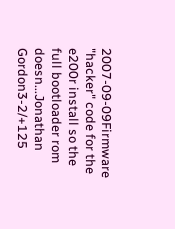2007-09-09Firmware "hacker" code for the e200r install so the full bootloader rom doesn...Jonathan Gordon3-2/+125